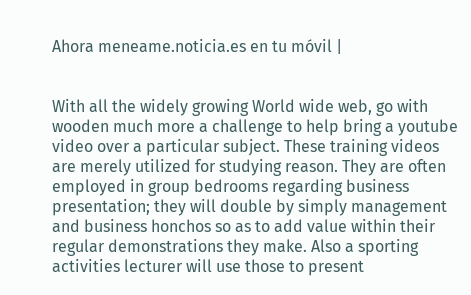Ahora meneame.noticia.es en tu móvil |


With all the widely growing World wide web, go with wooden much more a challenge to help bring a youtube video over a particular subject. These training videos are merely utilized for studying reason. They are often employed in group bedrooms regarding business presentation; they will double by simply management and business honchos so as to add value within their regular demonstrations they make. Also a sporting activities lecturer will use those to present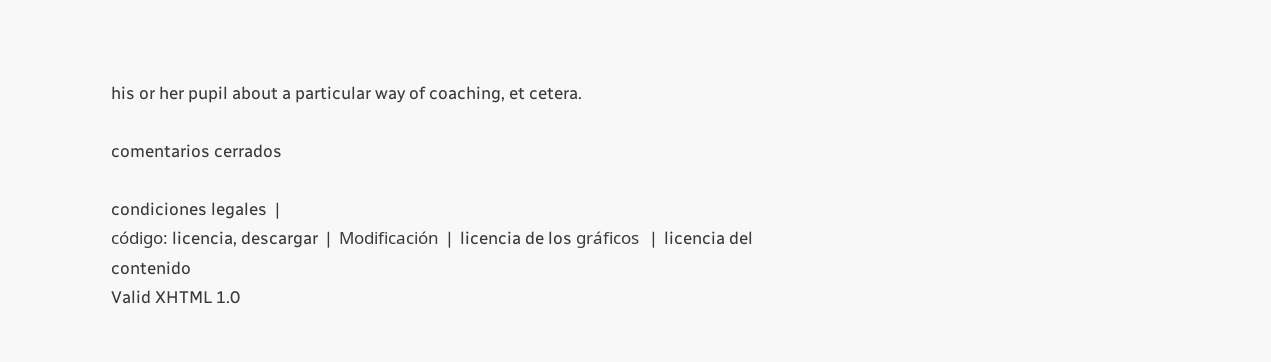his or her pupil about a particular way of coaching, et cetera.

comentarios cerrados

condiciones legales  |
código: licencia, descargar  |  Modificación  |  licencia de los gráficos   |  licencia del contenido
Valid XHTML 1.0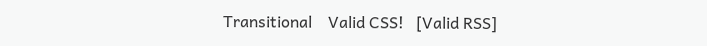Transitional    Valid CSS!   [Valid RSS]